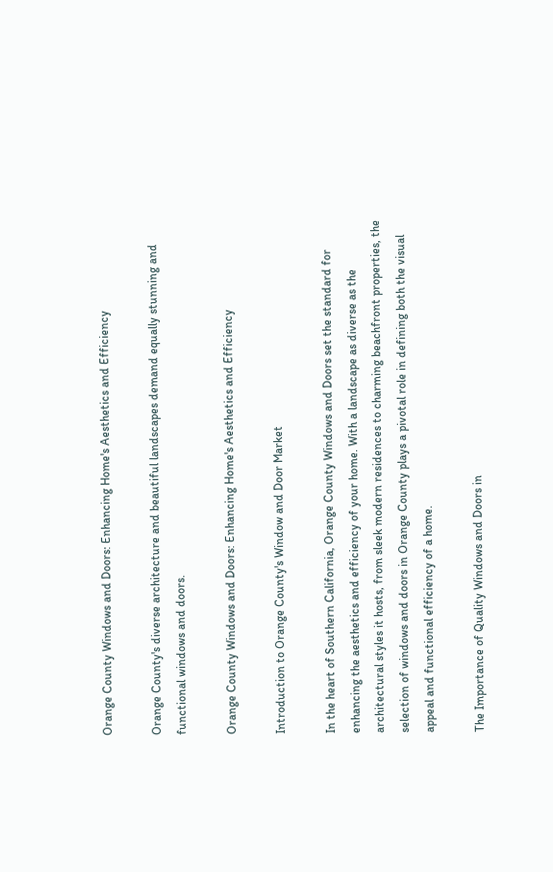Orange County Windows and Doors: Enhancing Home's Aesthetics and Efficiency

Orange County's diverse architecture and beautiful landscapes demand equally stunning and functional windows and doors.

Orange County Windows and Doors: Enhancing Home's Aesthetics and Efficiency

Introduction to Orange County's Window and Door Market

In the heart of Southern California, Orange County Windows and Doors set the standard for enhancing the aesthetics and efficiency of your home. With a landscape as diverse as the architectural styles it hosts, from sleek modern residences to charming beachfront properties, the selection of windows and doors in Orange County plays a pivotal role in defining both the visual appeal and functional efficiency of a home.

The Importance of Quality Windows and Doors in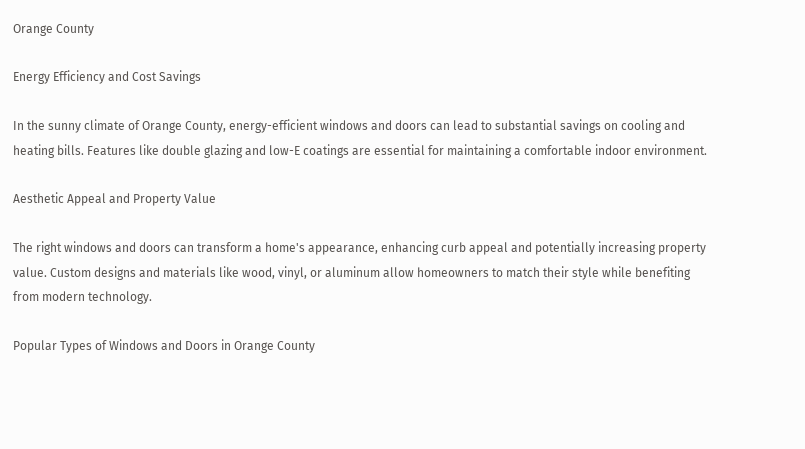Orange County

Energy Efficiency and Cost Savings

In the sunny climate of Orange County, energy-efficient windows and doors can lead to substantial savings on cooling and heating bills. Features like double glazing and low-E coatings are essential for maintaining a comfortable indoor environment.

Aesthetic Appeal and Property Value

The right windows and doors can transform a home's appearance, enhancing curb appeal and potentially increasing property value. Custom designs and materials like wood, vinyl, or aluminum allow homeowners to match their style while benefiting from modern technology.

Popular Types of Windows and Doors in Orange County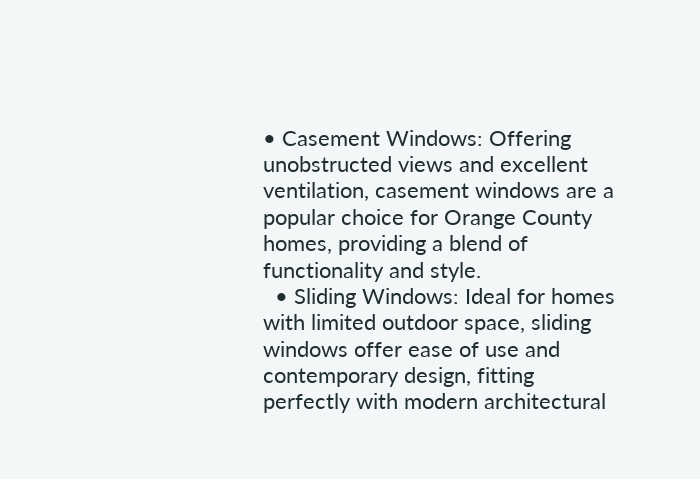• Casement Windows: Offering unobstructed views and excellent ventilation, casement windows are a popular choice for Orange County homes, providing a blend of functionality and style.
  • Sliding Windows: Ideal for homes with limited outdoor space, sliding windows offer ease of use and contemporary design, fitting perfectly with modern architectural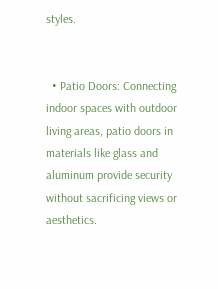styles.


  • Patio Doors: Connecting indoor spaces with outdoor living areas, patio doors in materials like glass and aluminum provide security without sacrificing views or aesthetics.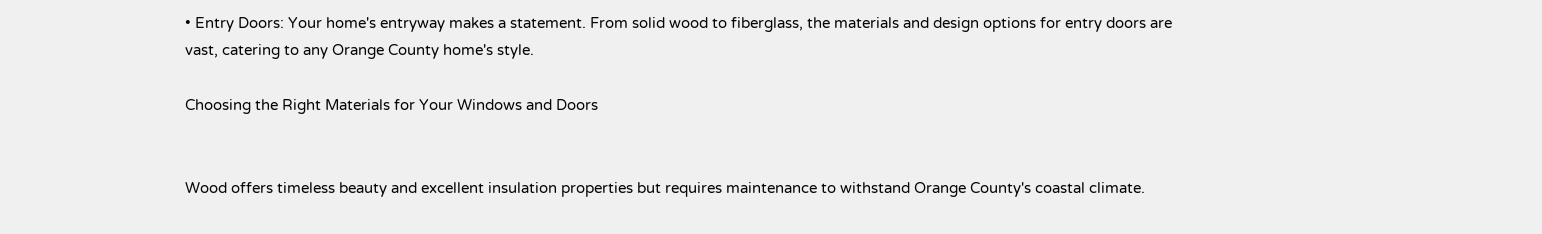• Entry Doors: Your home's entryway makes a statement. From solid wood to fiberglass, the materials and design options for entry doors are vast, catering to any Orange County home's style.

Choosing the Right Materials for Your Windows and Doors


Wood offers timeless beauty and excellent insulation properties but requires maintenance to withstand Orange County's coastal climate.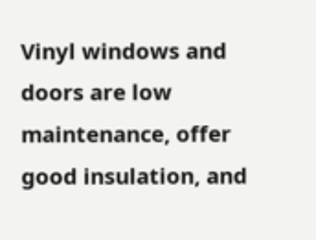Vinyl windows and doors are low maintenance, offer good insulation, and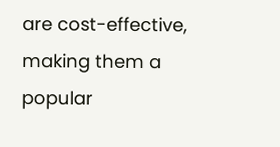are cost-effective, making them a popular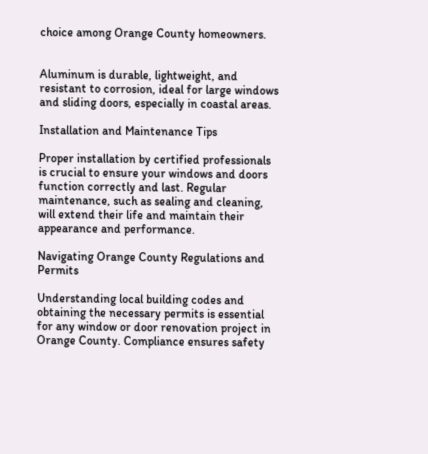choice among Orange County homeowners.


Aluminum is durable, lightweight, and resistant to corrosion, ideal for large windows and sliding doors, especially in coastal areas.

Installation and Maintenance Tips

Proper installation by certified professionals is crucial to ensure your windows and doors function correctly and last. Regular maintenance, such as sealing and cleaning, will extend their life and maintain their appearance and performance.

Navigating Orange County Regulations and Permits

Understanding local building codes and obtaining the necessary permits is essential for any window or door renovation project in Orange County. Compliance ensures safety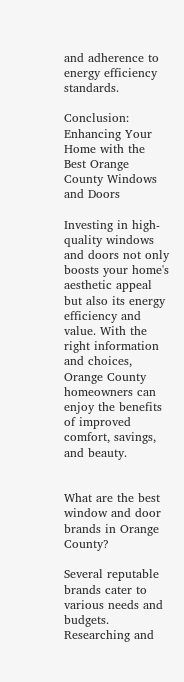and adherence to energy efficiency standards.

Conclusion: Enhancing Your Home with the Best Orange County Windows and Doors

Investing in high-quality windows and doors not only boosts your home's aesthetic appeal but also its energy efficiency and value. With the right information and choices, Orange County homeowners can enjoy the benefits of improved comfort, savings, and beauty.


What are the best window and door brands in Orange County?

Several reputable brands cater to various needs and budgets. Researching and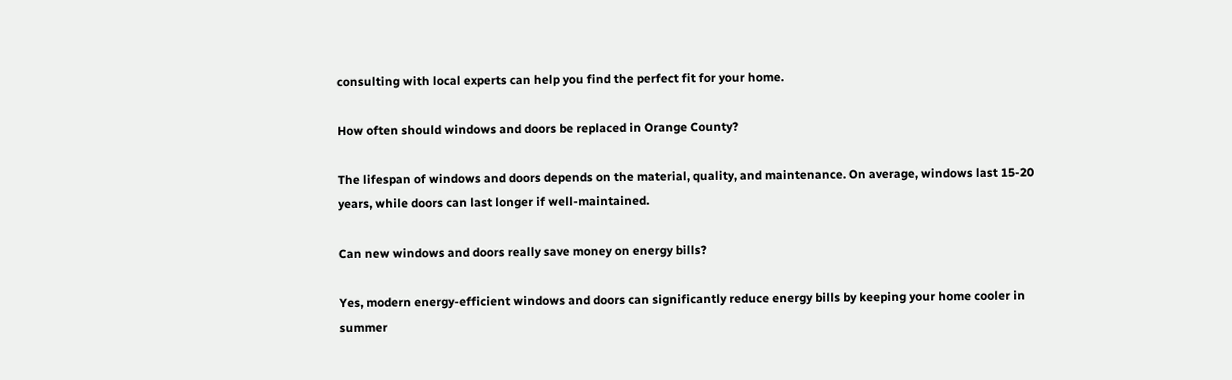consulting with local experts can help you find the perfect fit for your home.

How often should windows and doors be replaced in Orange County?

The lifespan of windows and doors depends on the material, quality, and maintenance. On average, windows last 15-20 years, while doors can last longer if well-maintained.

Can new windows and doors really save money on energy bills?

Yes, modern energy-efficient windows and doors can significantly reduce energy bills by keeping your home cooler in summer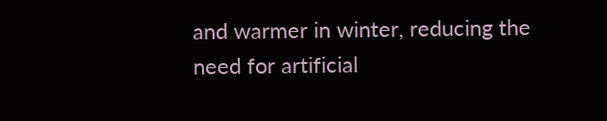and warmer in winter, reducing the need for artificial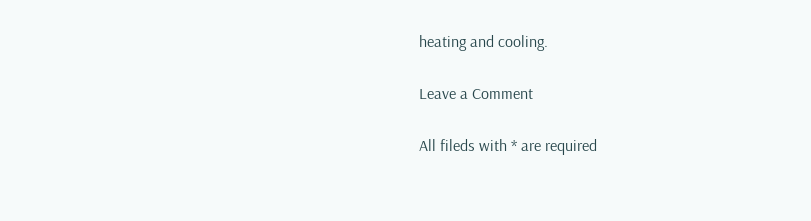heating and cooling.

Leave a Comment

All fileds with * are required